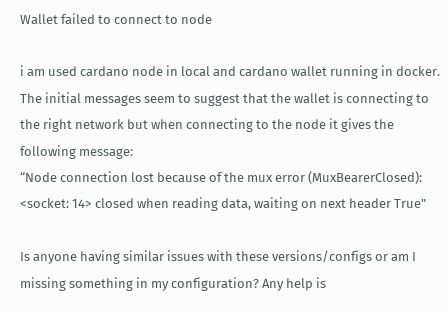Wallet failed to connect to node

i am used cardano node in local and cardano wallet running in docker.
The initial messages seem to suggest that the wallet is connecting to the right network but when connecting to the node it gives the following message:
“Node connection lost because of the mux error (MuxBearerClosed): <socket: 14> closed when reading data, waiting on next header True"

Is anyone having similar issues with these versions/configs or am I missing something in my configuration? Any help is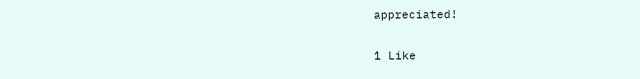appreciated!

1 Like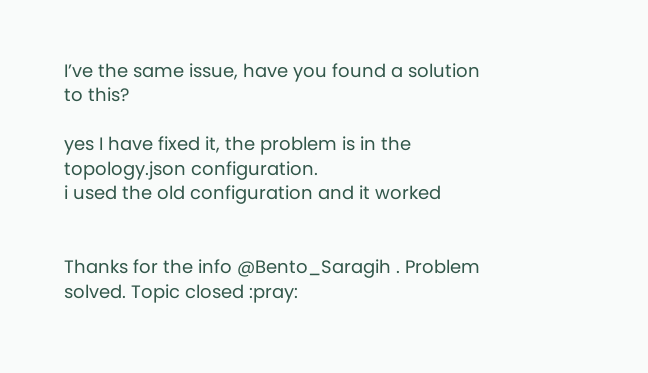I’ve the same issue, have you found a solution to this?

yes I have fixed it, the problem is in the topology.json configuration.
i used the old configuration and it worked


Thanks for the info @Bento_Saragih . Problem solved. Topic closed :pray: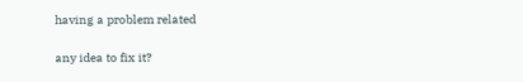having a problem related

any idea to fix it?